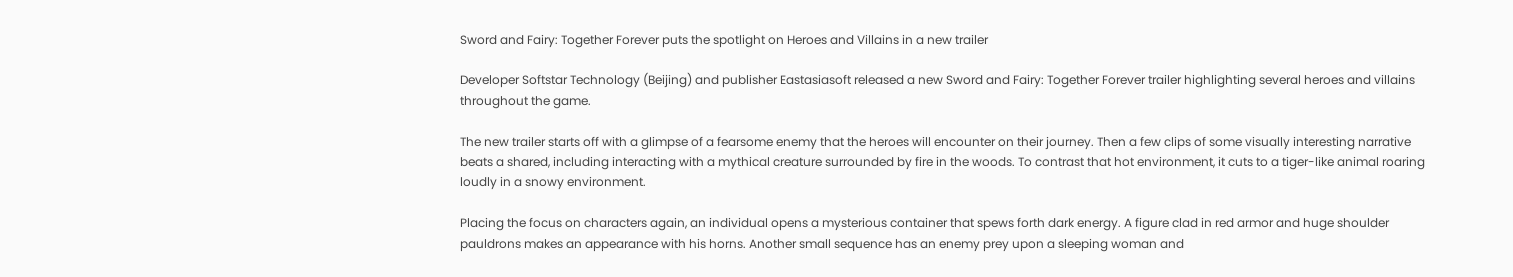Sword and Fairy: Together Forever puts the spotlight on Heroes and Villains in a new trailer

Developer Softstar Technology (Beijing) and publisher Eastasiasoft released a new Sword and Fairy: Together Forever trailer highlighting several heroes and villains throughout the game.

The new trailer starts off with a glimpse of a fearsome enemy that the heroes will encounter on their journey. Then a few clips of some visually interesting narrative beats a shared, including interacting with a mythical creature surrounded by fire in the woods. To contrast that hot environment, it cuts to a tiger-like animal roaring loudly in a snowy environment.

Placing the focus on characters again, an individual opens a mysterious container that spews forth dark energy. A figure clad in red armor and huge shoulder pauldrons makes an appearance with his horns. Another small sequence has an enemy prey upon a sleeping woman and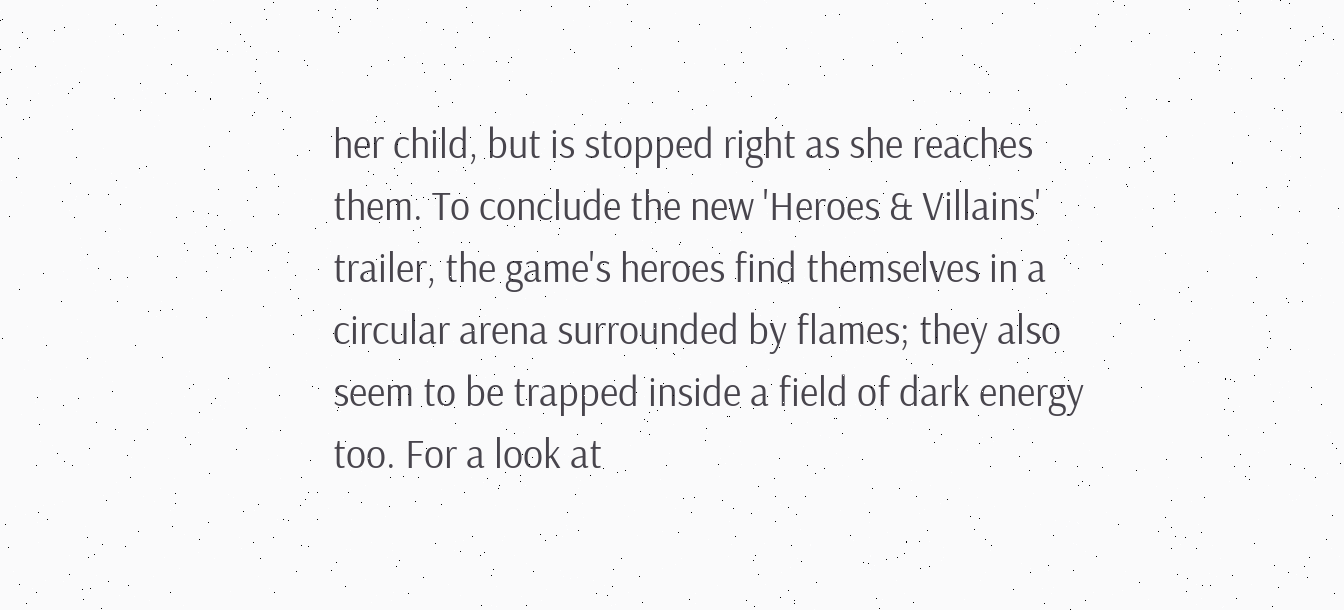her child, but is stopped right as she reaches them. To conclude the new 'Heroes & Villains' trailer, the game's heroes find themselves in a circular arena surrounded by flames; they also seem to be trapped inside a field of dark energy too. For a look at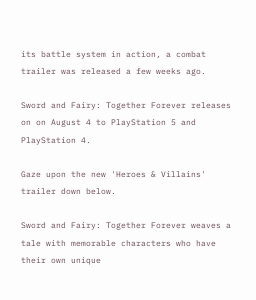its battle system in action, a combat trailer was released a few weeks ago.

Sword and Fairy: Together Forever releases on on August 4 to PlayStation 5 and PlayStation 4.

Gaze upon the new 'Heroes & Villains' trailer down below.

Sword and Fairy: Together Forever weaves a tale with memorable characters who have their own unique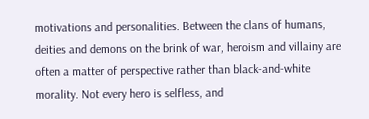motivations and personalities. Between the clans of humans, deities and demons on the brink of war, heroism and villainy are often a matter of perspective rather than black-and-white morality. Not every hero is selfless, and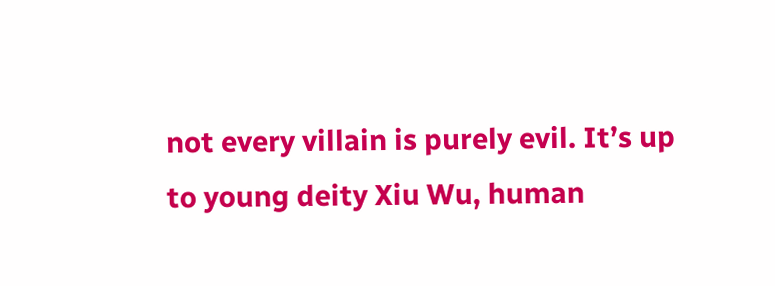not every villain is purely evil. It’s up to young deity Xiu Wu, human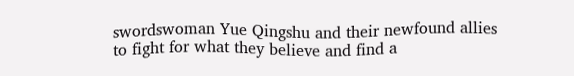swordswoman Yue Qingshu and their newfound allies to fight for what they believe and find a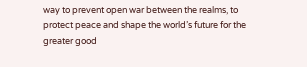way to prevent open war between the realms, to protect peace and shape the world’s future for the greater good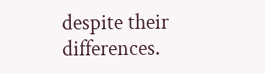despite their differences.